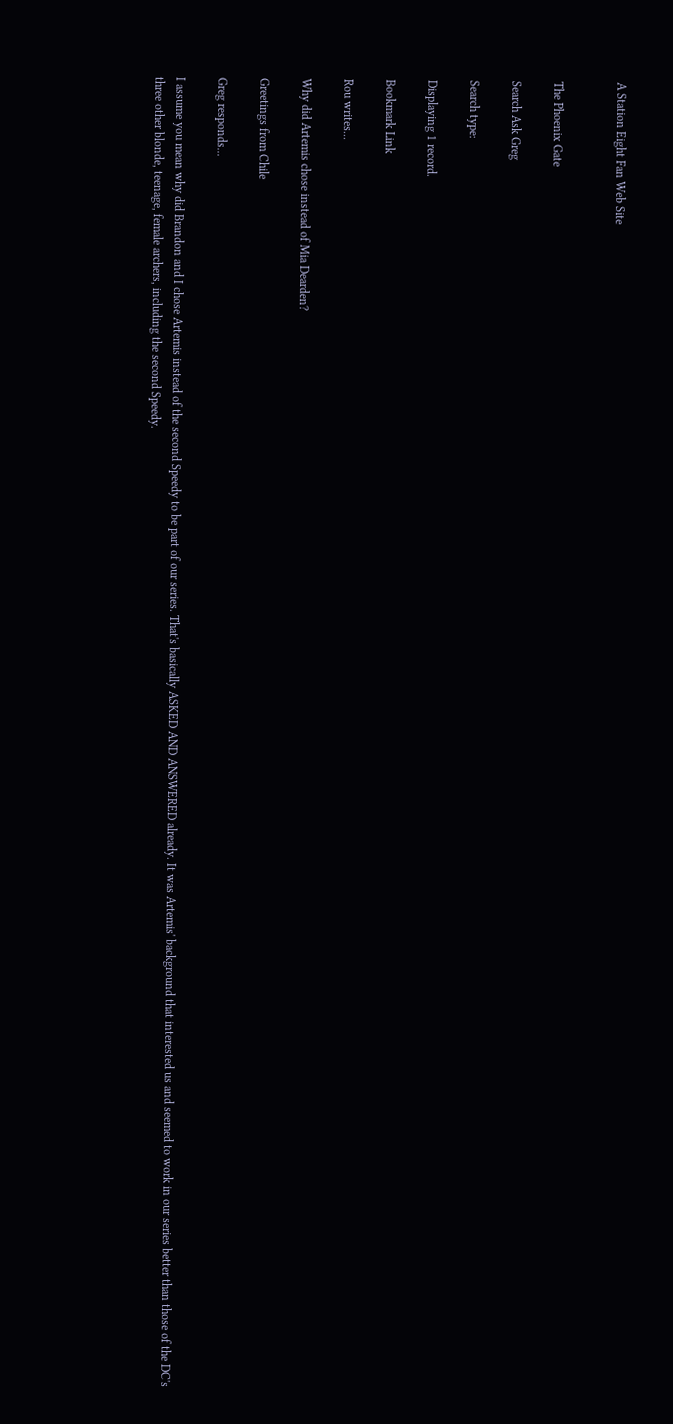A Station Eight Fan Web Site


The Phoenix Gate

Search Ask Greg

Search type:

Displaying 1 record.

Bookmark Link

Rou writes...

Why did Artemis chose instead of Mia Dearden?

Greetings from Chile

Greg responds...

I assume you mean why did Brandon and I chose Artemis instead of the second Speedy to be part of our series. That's basically ASKED AND ANSWERED already. It was Artemis' background that interested us and seemed to work in our series better than those of the DC's three other blonde, teenage, female archers, including the second Speedy.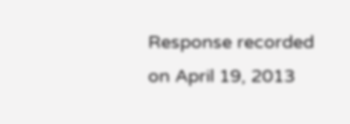Response recorded on April 19, 2013